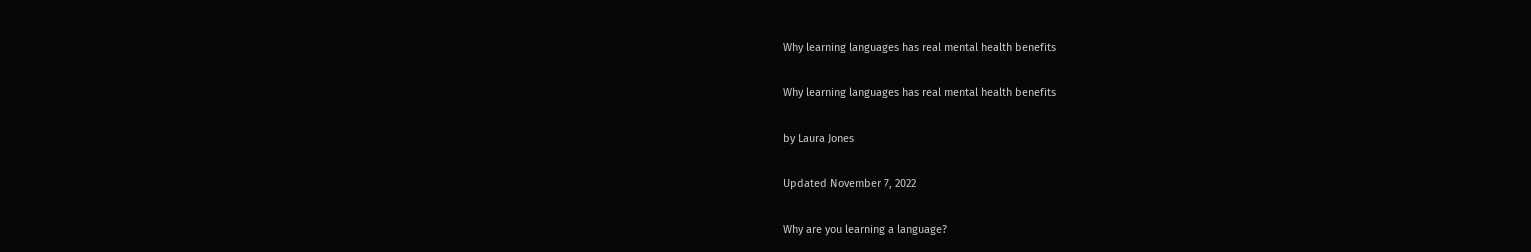Why learning languages has real mental health benefits

Why learning languages has real mental health benefits

by Laura Jones

Updated November 7, 2022

Why are you learning a language?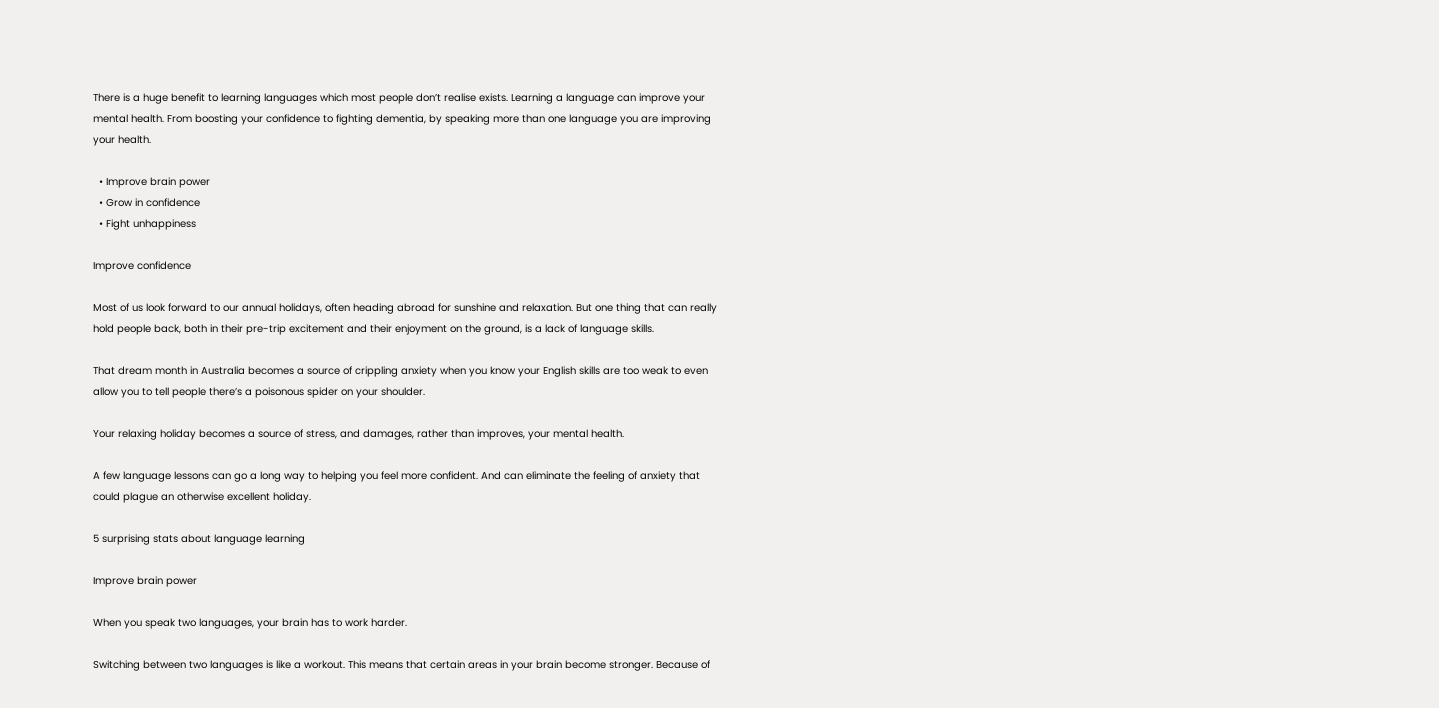There is a huge benefit to learning languages which most people don’t realise exists. Learning a language can improve your mental health. From boosting your confidence to fighting dementia, by speaking more than one language you are improving your health.

  • Improve brain power
  • Grow in confidence
  • Fight unhappiness

Improve confidence

Most of us look forward to our annual holidays, often heading abroad for sunshine and relaxation. But one thing that can really hold people back, both in their pre-trip excitement and their enjoyment on the ground, is a lack of language skills.

That dream month in Australia becomes a source of crippling anxiety when you know your English skills are too weak to even allow you to tell people there’s a poisonous spider on your shoulder.

Your relaxing holiday becomes a source of stress, and damages, rather than improves, your mental health.

A few language lessons can go a long way to helping you feel more confident. And can eliminate the feeling of anxiety that could plague an otherwise excellent holiday.

5 surprising stats about language learning

Improve brain power

When you speak two languages, your brain has to work harder.

Switching between two languages is like a workout. This means that certain areas in your brain become stronger. Because of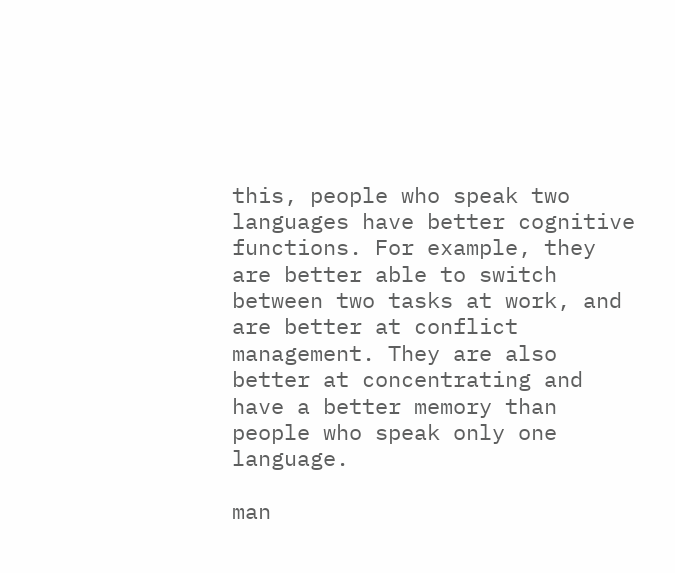this, people who speak two languages have better cognitive functions. For example, they are better able to switch between two tasks at work, and are better at conflict management. They are also better at concentrating and have a better memory than people who speak only one language.

man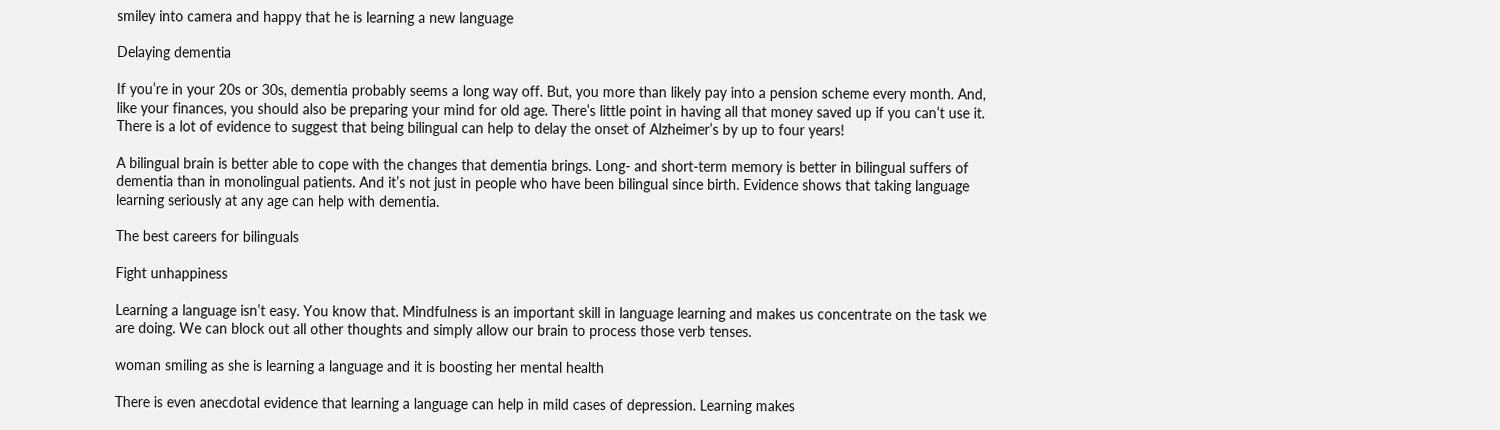smiley into camera and happy that he is learning a new language

Delaying dementia

If you’re in your 20s or 30s, dementia probably seems a long way off. But, you more than likely pay into a pension scheme every month. And, like your finances, you should also be preparing your mind for old age. There’s little point in having all that money saved up if you can’t use it. There is a lot of evidence to suggest that being bilingual can help to delay the onset of Alzheimer’s by up to four years!

A bilingual brain is better able to cope with the changes that dementia brings. Long- and short-term memory is better in bilingual suffers of dementia than in monolingual patients. And it’s not just in people who have been bilingual since birth. Evidence shows that taking language learning seriously at any age can help with dementia.

The best careers for bilinguals

Fight unhappiness

Learning a language isn’t easy. You know that. Mindfulness is an important skill in language learning and makes us concentrate on the task we are doing. We can block out all other thoughts and simply allow our brain to process those verb tenses.

woman smiling as she is learning a language and it is boosting her mental health

There is even anecdotal evidence that learning a language can help in mild cases of depression. Learning makes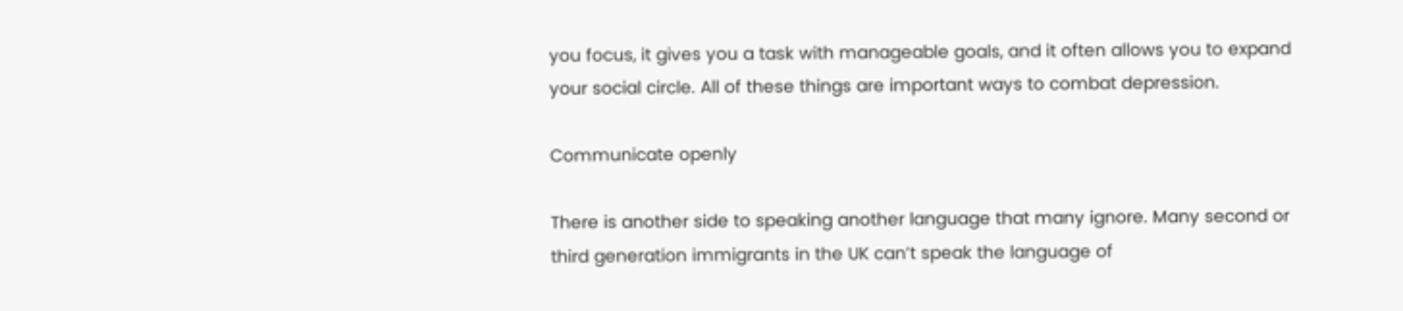you focus, it gives you a task with manageable goals, and it often allows you to expand your social circle. All of these things are important ways to combat depression.

Communicate openly

There is another side to speaking another language that many ignore. Many second or third generation immigrants in the UK can’t speak the language of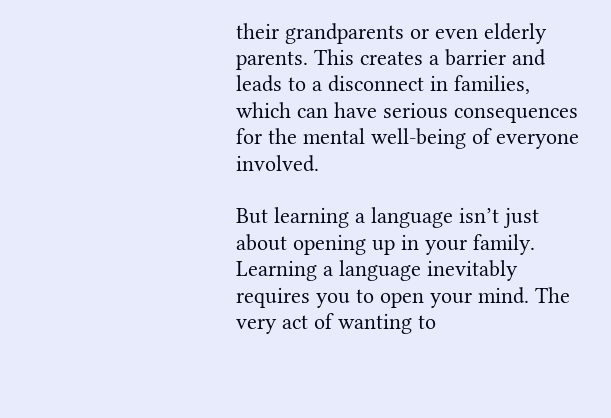their grandparents or even elderly parents. This creates a barrier and leads to a disconnect in families, which can have serious consequences for the mental well-being of everyone involved.

But learning a language isn’t just about opening up in your family. Learning a language inevitably requires you to open your mind. The very act of wanting to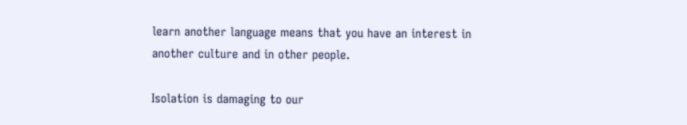learn another language means that you have an interest in another culture and in other people.

Isolation is damaging to our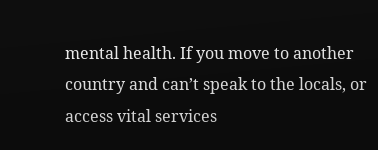mental health. If you move to another country and can’t speak to the locals, or access vital services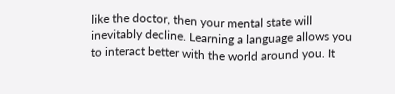like the doctor, then your mental state will inevitably decline. Learning a language allows you to interact better with the world around you. It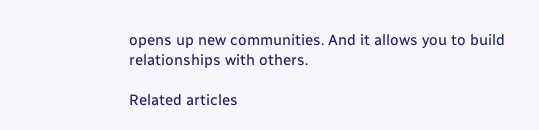opens up new communities. And it allows you to build relationships with others.

Related articles